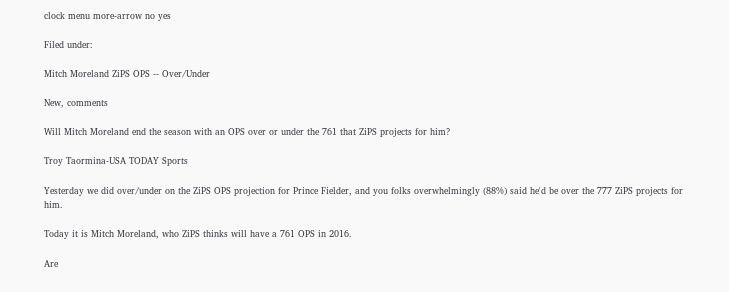clock menu more-arrow no yes

Filed under:

Mitch Moreland ZiPS OPS -- Over/Under

New, comments

Will Mitch Moreland end the season with an OPS over or under the 761 that ZiPS projects for him?

Troy Taormina-USA TODAY Sports

Yesterday we did over/under on the ZiPS OPS projection for Prince Fielder, and you folks overwhelmingly (88%) said he'd be over the 777 ZiPS projects for him.

Today it is Mitch Moreland, who ZiPS thinks will have a 761 OPS in 2016.

Are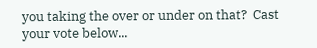you taking the over or under on that?  Cast your vote below...